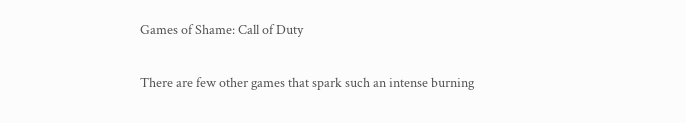Games of Shame: Call of Duty

There are few other games that spark such an intense burning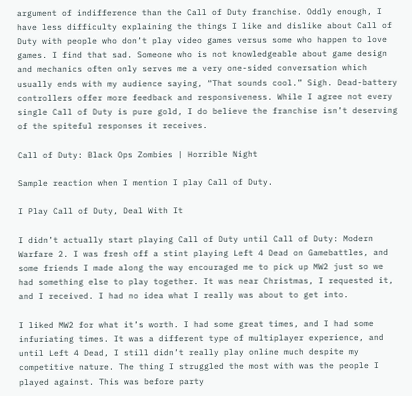argument of indifference than the Call of Duty franchise. Oddly enough, I have less difficulty explaining the things I like and dislike about Call of Duty with people who don’t play video games versus some who happen to love games. I find that sad. Someone who is not knowledgeable about game design and mechanics often only serves me a very one-sided conversation which usually ends with my audience saying, “That sounds cool.” Sigh. Dead-battery controllers offer more feedback and responsiveness. While I agree not every single Call of Duty is pure gold, I do believe the franchise isn’t deserving of the spiteful responses it receives.

Call of Duty: Black Ops Zombies | Horrible Night

Sample reaction when I mention I play Call of Duty.

I Play Call of Duty, Deal With It

I didn’t actually start playing Call of Duty until Call of Duty: Modern Warfare 2. I was fresh off a stint playing Left 4 Dead on Gamebattles, and some friends I made along the way encouraged me to pick up MW2 just so we had something else to play together. It was near Christmas, I requested it, and I received. I had no idea what I really was about to get into.

I liked MW2 for what it’s worth. I had some great times, and I had some infuriating times. It was a different type of multiplayer experience, and until Left 4 Dead, I still didn’t really play online much despite my competitive nature. The thing I struggled the most with was the people I played against. This was before party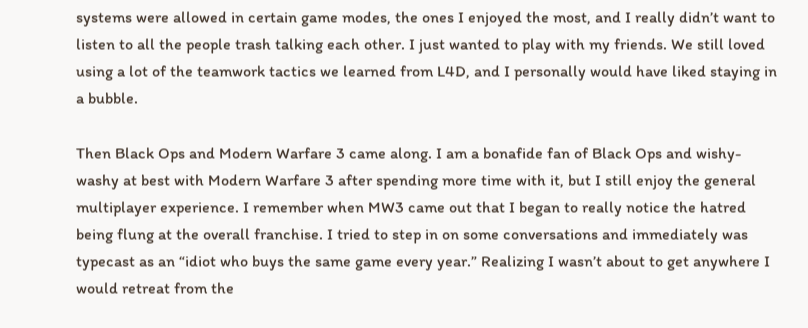systems were allowed in certain game modes, the ones I enjoyed the most, and I really didn’t want to listen to all the people trash talking each other. I just wanted to play with my friends. We still loved using a lot of the teamwork tactics we learned from L4D, and I personally would have liked staying in a bubble.

Then Black Ops and Modern Warfare 3 came along. I am a bonafide fan of Black Ops and wishy-washy at best with Modern Warfare 3 after spending more time with it, but I still enjoy the general multiplayer experience. I remember when MW3 came out that I began to really notice the hatred being flung at the overall franchise. I tried to step in on some conversations and immediately was typecast as an “idiot who buys the same game every year.” Realizing I wasn’t about to get anywhere I would retreat from the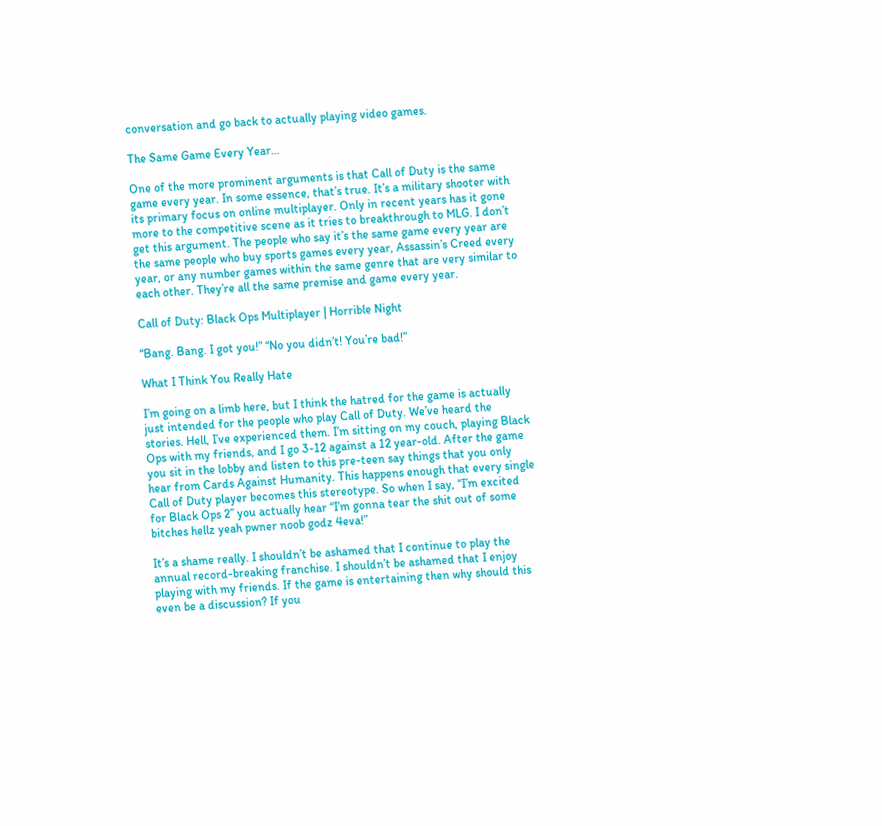conversation and go back to actually playing video games.

The Same Game Every Year…

One of the more prominent arguments is that Call of Duty is the same game every year. In some essence, that’s true. It’s a military shooter with its primary focus on online multiplayer. Only in recent years has it gone more to the competitive scene as it tries to breakthrough to MLG. I don’t get this argument. The people who say it’s the same game every year are the same people who buy sports games every year, Assassin’s Creed every year, or any number games within the same genre that are very similar to each other. They’re all the same premise and game every year.

Call of Duty: Black Ops Multiplayer | Horrible Night

“Bang. Bang. I got you!” “No you didn’t! You’re bad!”

What I Think You Really Hate

I’m going on a limb here, but I think the hatred for the game is actually just intended for the people who play Call of Duty. We’ve heard the stories. Hell, I’ve experienced them. I’m sitting on my couch, playing Black Ops with my friends, and I go 3-12 against a 12 year-old. After the game you sit in the lobby and listen to this pre-teen say things that you only hear from Cards Against Humanity. This happens enough that every single Call of Duty player becomes this stereotype. So when I say, “I’m excited for Black Ops 2” you actually hear “I’m gonna tear the shit out of some bitches hellz yeah pwner noob godz 4eva!”

It’s a shame really. I shouldn’t be ashamed that I continue to play the annual record-breaking franchise. I shouldn’t be ashamed that I enjoy playing with my friends. If the game is entertaining then why should this even be a discussion? If you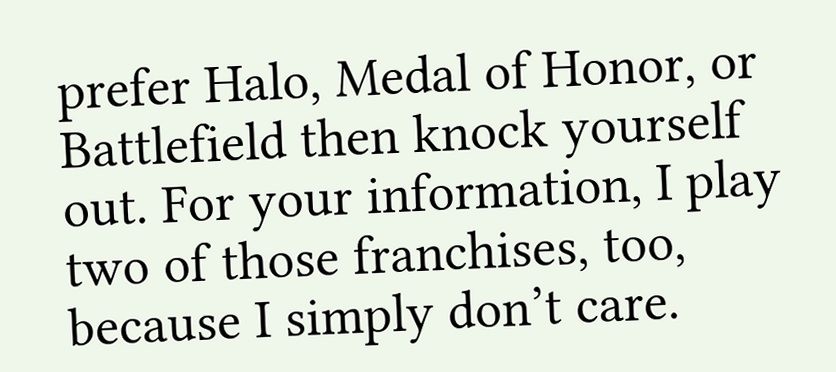prefer Halo, Medal of Honor, or Battlefield then knock yourself out. For your information, I play two of those franchises, too, because I simply don’t care.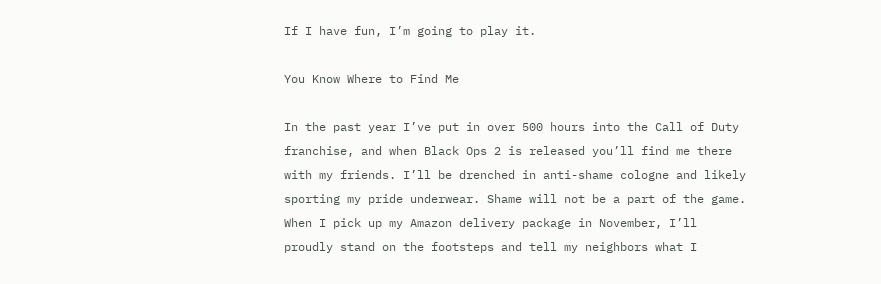If I have fun, I’m going to play it.

You Know Where to Find Me

In the past year I’ve put in over 500 hours into the Call of Duty franchise, and when Black Ops 2 is released you’ll find me there with my friends. I’ll be drenched in anti-shame cologne and likely sporting my pride underwear. Shame will not be a part of the game. When I pick up my Amazon delivery package in November, I’ll proudly stand on the footsteps and tell my neighbors what I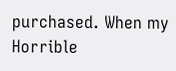purchased. When my Horrible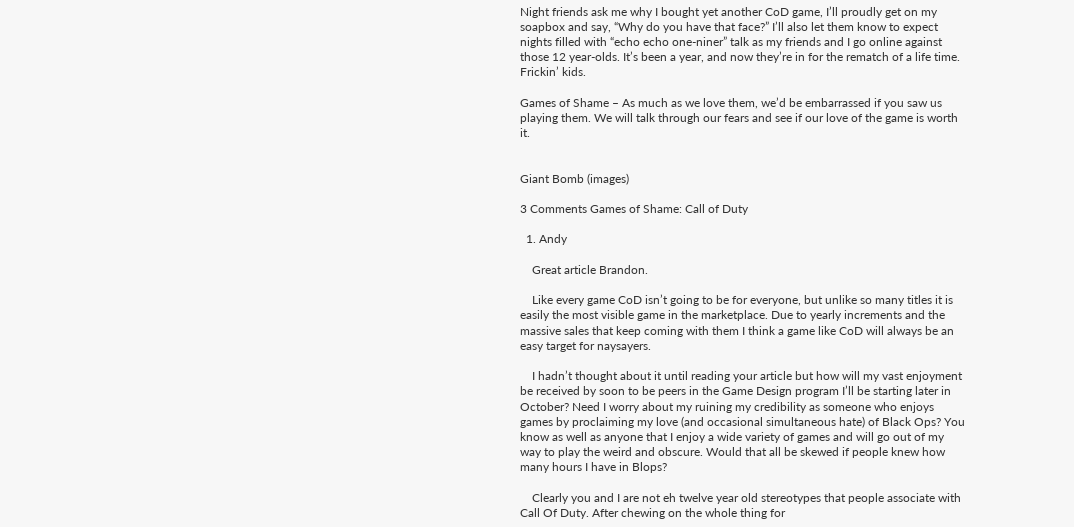Night friends ask me why I bought yet another CoD game, I’ll proudly get on my soapbox and say, “Why do you have that face?” I’ll also let them know to expect nights filled with “echo echo one-niner” talk as my friends and I go online against those 12 year-olds. It’s been a year, and now they’re in for the rematch of a life time. Frickin’ kids.

Games of Shame – As much as we love them, we’d be embarrassed if you saw us playing them. We will talk through our fears and see if our love of the game is worth it.


Giant Bomb (images)

3 Comments Games of Shame: Call of Duty

  1. Andy

    Great article Brandon.

    Like every game CoD isn’t going to be for everyone, but unlike so many titles it is easily the most visible game in the marketplace. Due to yearly increments and the massive sales that keep coming with them I think a game like CoD will always be an easy target for naysayers.

    I hadn’t thought about it until reading your article but how will my vast enjoyment be received by soon to be peers in the Game Design program I’ll be starting later in October? Need I worry about my ruining my credibility as someone who enjoys games by proclaiming my love (and occasional simultaneous hate) of Black Ops? You know as well as anyone that I enjoy a wide variety of games and will go out of my way to play the weird and obscure. Would that all be skewed if people knew how many hours I have in Blops?

    Clearly you and I are not eh twelve year old stereotypes that people associate with Call Of Duty. After chewing on the whole thing for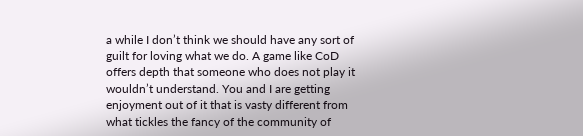a while I don’t think we should have any sort of guilt for loving what we do. A game like CoD offers depth that someone who does not play it wouldn’t understand. You and I are getting enjoyment out of it that is vasty different from what tickles the fancy of the community of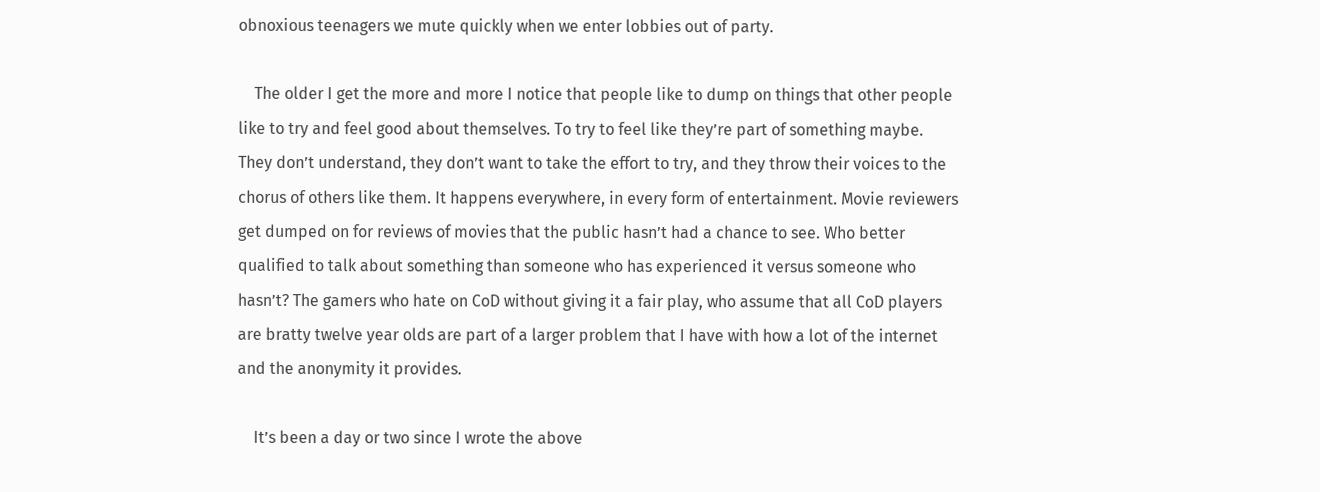obnoxious teenagers we mute quickly when we enter lobbies out of party.

    The older I get the more and more I notice that people like to dump on things that other people like to try and feel good about themselves. To try to feel like they’re part of something maybe. They don’t understand, they don’t want to take the effort to try, and they throw their voices to the chorus of others like them. It happens everywhere, in every form of entertainment. Movie reviewers get dumped on for reviews of movies that the public hasn’t had a chance to see. Who better qualified to talk about something than someone who has experienced it versus someone who hasn’t? The gamers who hate on CoD without giving it a fair play, who assume that all CoD players are bratty twelve year olds are part of a larger problem that I have with how a lot of the internet and the anonymity it provides.

    It’s been a day or two since I wrote the above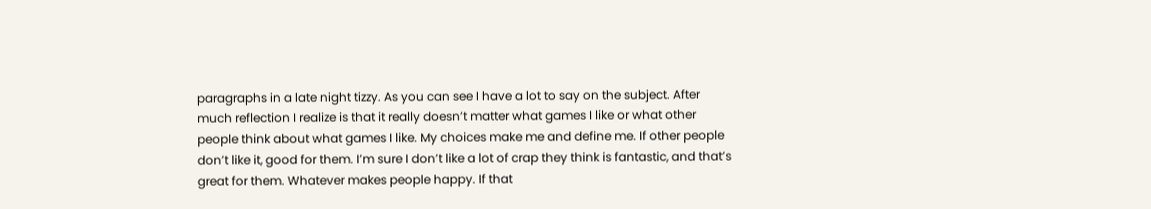paragraphs in a late night tizzy. As you can see I have a lot to say on the subject. After much reflection I realize is that it really doesn’t matter what games I like or what other people think about what games I like. My choices make me and define me. If other people don’t like it, good for them. I’m sure I don’t like a lot of crap they think is fantastic, and that’s great for them. Whatever makes people happy. If that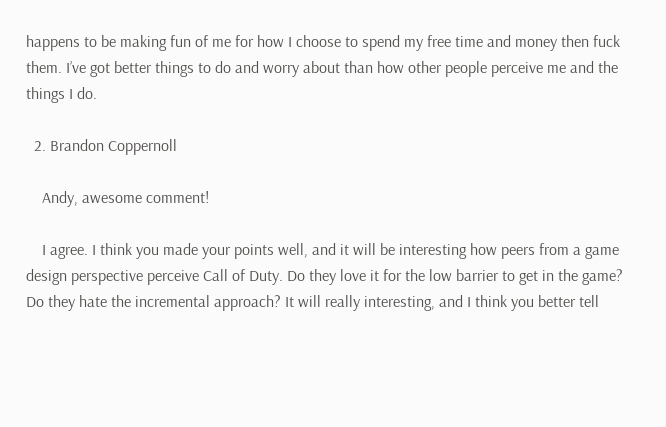happens to be making fun of me for how I choose to spend my free time and money then fuck them. I’ve got better things to do and worry about than how other people perceive me and the things I do.

  2. Brandon Coppernoll

    Andy, awesome comment!

    I agree. I think you made your points well, and it will be interesting how peers from a game design perspective perceive Call of Duty. Do they love it for the low barrier to get in the game? Do they hate the incremental approach? It will really interesting, and I think you better tell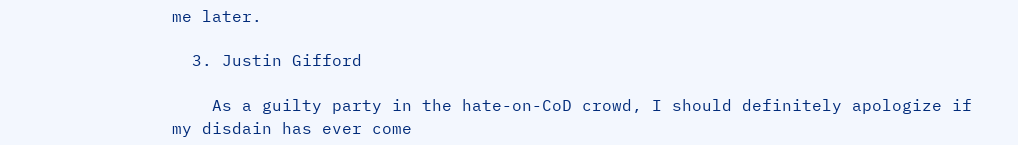me later.

  3. Justin Gifford

    As a guilty party in the hate-on-CoD crowd, I should definitely apologize if my disdain has ever come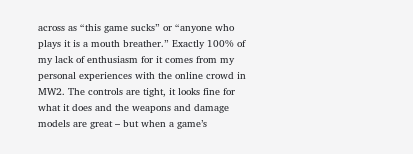across as “this game sucks” or “anyone who plays it is a mouth breather.” Exactly 100% of my lack of enthusiasm for it comes from my personal experiences with the online crowd in MW2. The controls are tight, it looks fine for what it does and the weapons and damage models are great – but when a game’s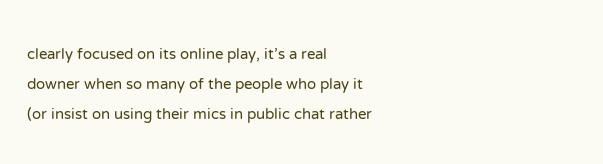clearly focused on its online play, it’s a real downer when so many of the people who play it (or insist on using their mics in public chat rather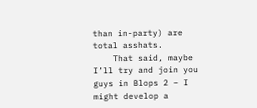than in-party) are total asshats.
    That said, maybe I’ll try and join you guys in Blops 2 – I might develop a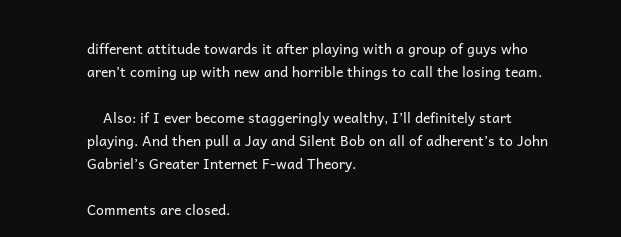different attitude towards it after playing with a group of guys who aren’t coming up with new and horrible things to call the losing team.

    Also: if I ever become staggeringly wealthy, I’ll definitely start playing. And then pull a Jay and Silent Bob on all of adherent’s to John Gabriel’s Greater Internet F-wad Theory.

Comments are closed.